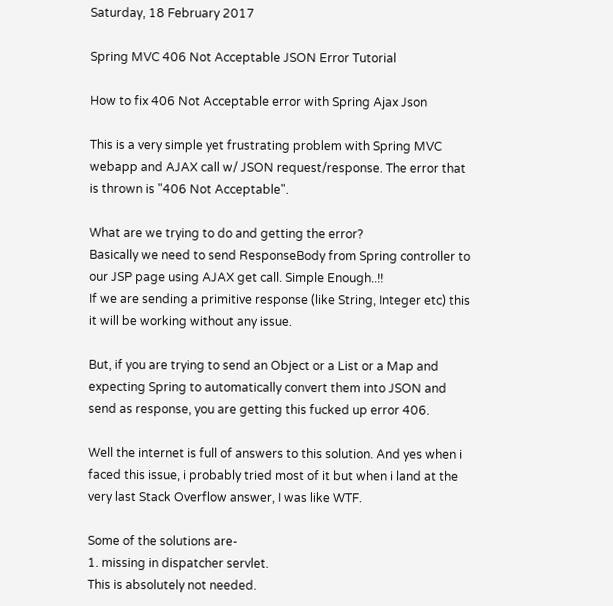Saturday, 18 February 2017

Spring MVC 406 Not Acceptable JSON Error Tutorial

How to fix 406 Not Acceptable error with Spring Ajax Json

This is a very simple yet frustrating problem with Spring MVC webapp and AJAX call w/ JSON request/response. The error that is thrown is "406 Not Acceptable".

What are we trying to do and getting the error?
Basically we need to send ResponseBody from Spring controller to our JSP page using AJAX get call. Simple Enough..!!
If we are sending a primitive response (like String, Integer etc) this it will be working without any issue.

But, if you are trying to send an Object or a List or a Map and expecting Spring to automatically convert them into JSON and send as response, you are getting this fucked up error 406.

Well the internet is full of answers to this solution. And yes when i faced this issue, i probably tried most of it but when i land at the very last Stack Overflow answer, I was like WTF.

Some of the solutions are-
1. missing in dispatcher servlet.
This is absolutely not needed.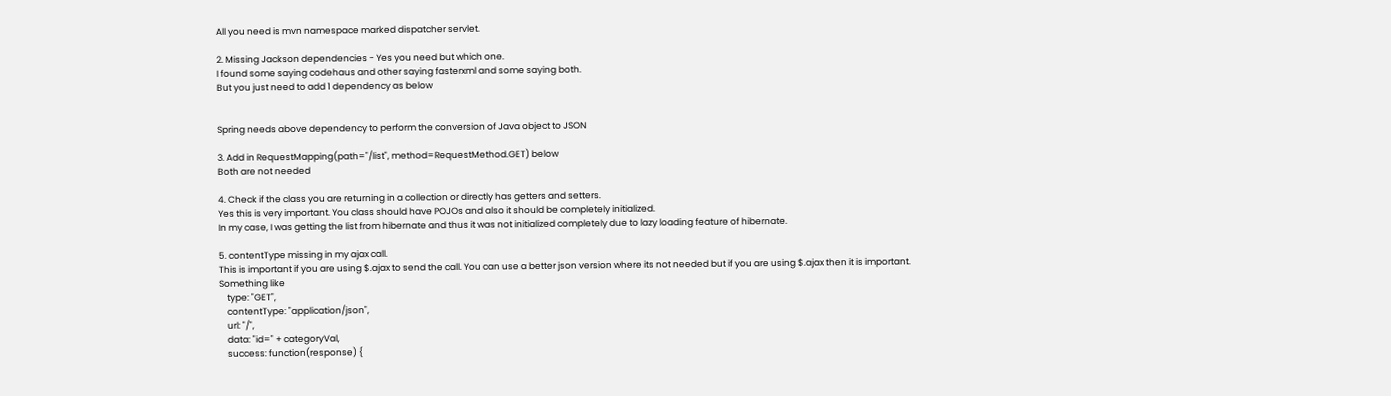All you need is mvn namespace marked dispatcher servlet.

2. Missing Jackson dependencies - Yes you need but which one.
I found some saying codehaus and other saying fasterxml and some saying both.
But you just need to add 1 dependency as below


Spring needs above dependency to perform the conversion of Java object to JSON

3. Add in RequestMapping(path="/list", method=RequestMethod.GET) below
Both are not needed

4. Check if the class you are returning in a collection or directly has getters and setters.
Yes this is very important. You class should have POJOs and also it should be completely initialized.
In my case, I was getting the list from hibernate and thus it was not initialized completely due to lazy loading feature of hibernate.

5. contentType missing in my ajax call.
This is important if you are using $.ajax to send the call. You can use a better json version where its not needed but if you are using $.ajax then it is important.
Something like
    type: "GET",
    contentType: "application/json",
    url: "/",
    data: "id=" + categoryVal,
    success: function(response) {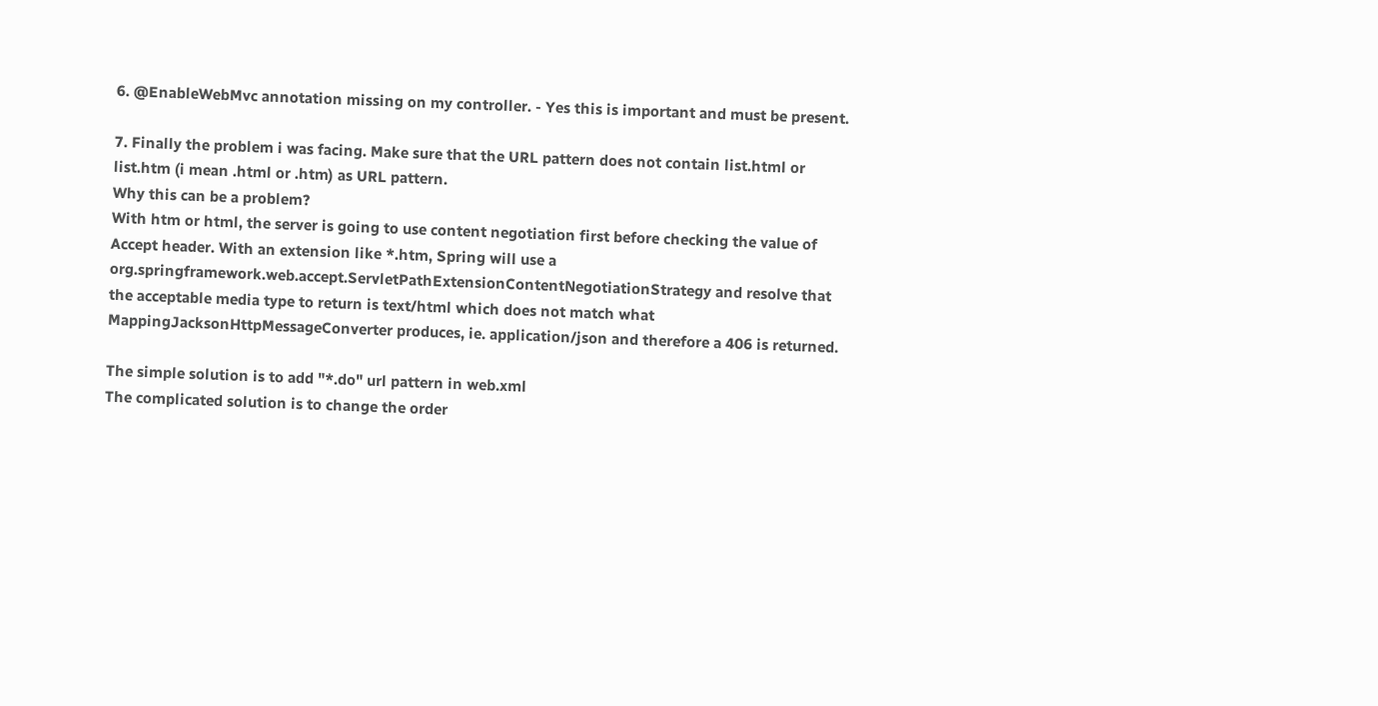6. @EnableWebMvc annotation missing on my controller. - Yes this is important and must be present.

7. Finally the problem i was facing. Make sure that the URL pattern does not contain list.html or list.htm (i mean .html or .htm) as URL pattern.
Why this can be a problem?
With htm or html, the server is going to use content negotiation first before checking the value of Accept header. With an extension like *.htm, Spring will use a org.springframework.web.accept.ServletPathExtensionContentNegotiationStrategy and resolve that the acceptable media type to return is text/html which does not match what MappingJacksonHttpMessageConverter produces, ie. application/json and therefore a 406 is returned.

The simple solution is to add "*.do" url pattern in web.xml
The complicated solution is to change the order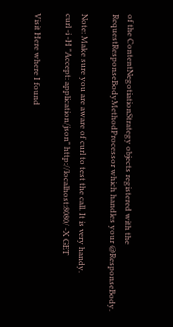of the ContentNegotiationStrategy objects registered with the RequestResponseBodyMethodProcessor which handles your @ResponseBody.

Note: Make sure you are aware of curl to test the call. It is very handy.
curl -i -H "Accept: application/json" http://localhost:8080/ -X GET

Visit Here where I found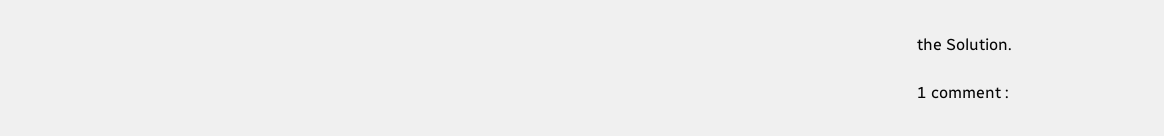the Solution.

1 comment :